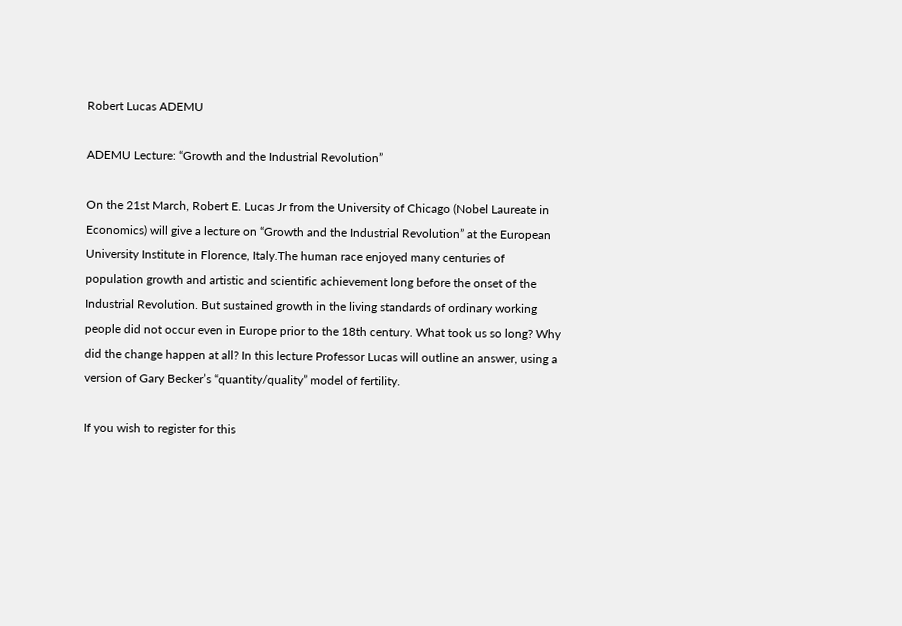Robert Lucas ADEMU

ADEMU Lecture: “Growth and the Industrial Revolution”

On the 21st March, Robert E. Lucas Jr from the University of Chicago (Nobel Laureate in Economics) will give a lecture on “Growth and the Industrial Revolution” at the European University Institute in Florence, Italy.The human race enjoyed many centuries of population growth and artistic and scientific achievement long before the onset of the Industrial Revolution. But sustained growth in the living standards of ordinary working people did not occur even in Europe prior to the 18th century. What took us so long? Why did the change happen at all? In this lecture Professor Lucas will outline an answer, using a version of Gary Becker’s “quantity/quality” model of fertility.

If you wish to register for this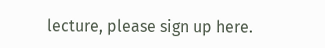lecture, please sign up here.